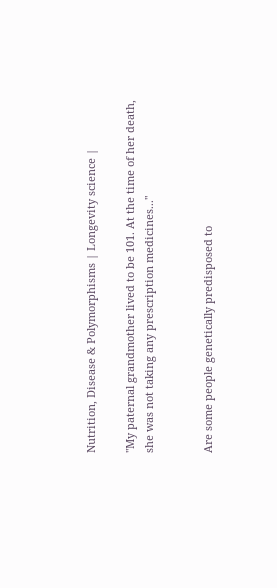Nutrition, Disease & Polymorphisms | Longevity science |

"My paternal grandmother lived to be 101. At the time of her death, she was not taking any prescription medicines..."


Are some people genetically predisposed to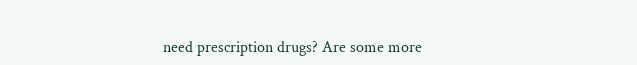need prescription drugs? Are some more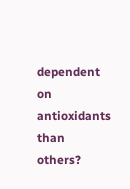dependent on antioxidants than others?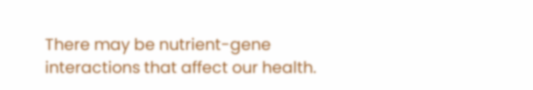There may be nutrient-gene interactions that affect our health.